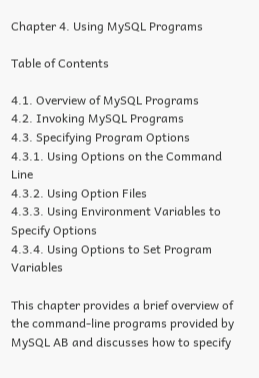Chapter 4. Using MySQL Programs

Table of Contents

4.1. Overview of MySQL Programs
4.2. Invoking MySQL Programs
4.3. Specifying Program Options
4.3.1. Using Options on the Command Line
4.3.2. Using Option Files
4.3.3. Using Environment Variables to Specify Options
4.3.4. Using Options to Set Program Variables

This chapter provides a brief overview of the command-line programs provided by MySQL AB and discusses how to specify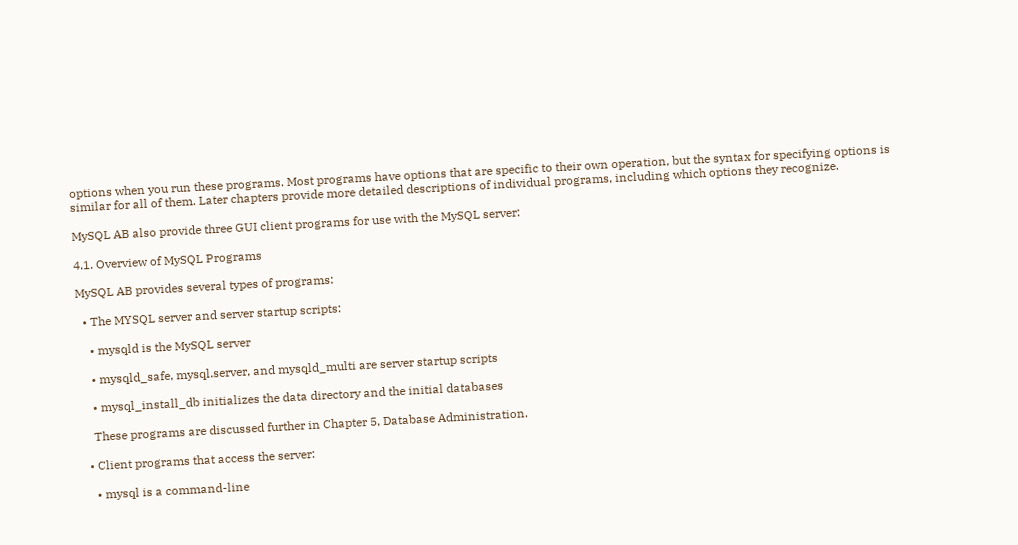options when you run these programs. Most programs have options that are specific to their own operation, but the syntax for specifying options is similar for all of them. Later chapters provide more detailed descriptions of individual programs, including which options they recognize.

MySQL AB also provide three GUI client programs for use with the MySQL server:

4.1. Overview of MySQL Programs

MySQL AB provides several types of programs:

  • The MYSQL server and server startup scripts:

    • mysqld is the MySQL server

    • mysqld_safe, mysql.server, and mysqld_multi are server startup scripts

    • mysql_install_db initializes the data directory and the initial databases

    These programs are discussed further in Chapter 5, Database Administration.

  • Client programs that access the server:

    • mysql is a command-line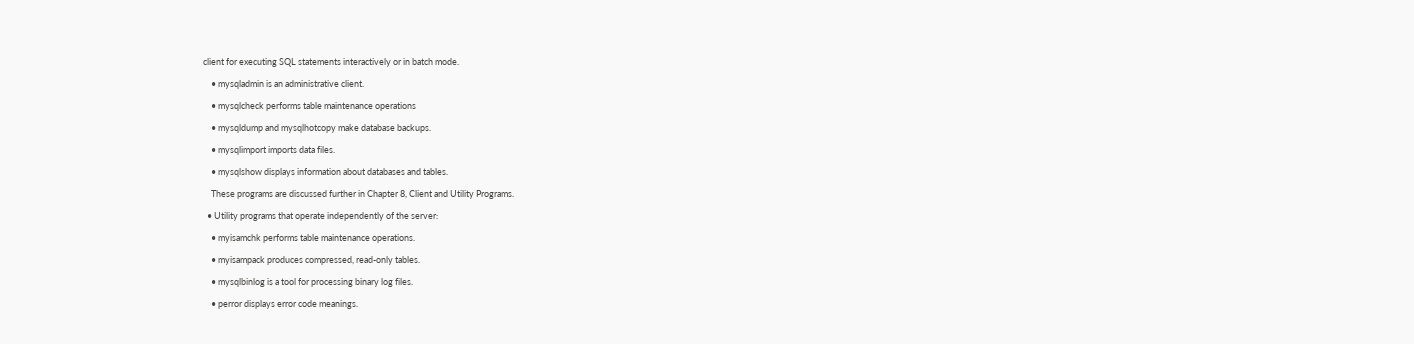client for executing SQL statements interactively or in batch mode.

    • mysqladmin is an administrative client.

    • mysqlcheck performs table maintenance operations

    • mysqldump and mysqlhotcopy make database backups.

    • mysqlimport imports data files.

    • mysqlshow displays information about databases and tables.

    These programs are discussed further in Chapter 8, Client and Utility Programs.

  • Utility programs that operate independently of the server:

    • myisamchk performs table maintenance operations.

    • myisampack produces compressed, read-only tables.

    • mysqlbinlog is a tool for processing binary log files.

    • perror displays error code meanings.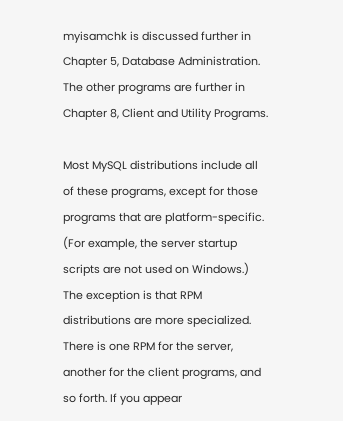myisamchk is discussed further in Chapter 5, Database Administration. The other programs are further in Chapter 8, Client and Utility Programs.

Most MySQL distributions include all of these programs, except for those programs that are platform-specific. (For example, the server startup scripts are not used on Windows.) The exception is that RPM distributions are more specialized. There is one RPM for the server, another for the client programs, and so forth. If you appear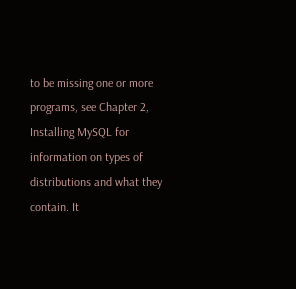to be missing one or more programs, see Chapter 2, Installing MySQL for information on types of distributions and what they contain. It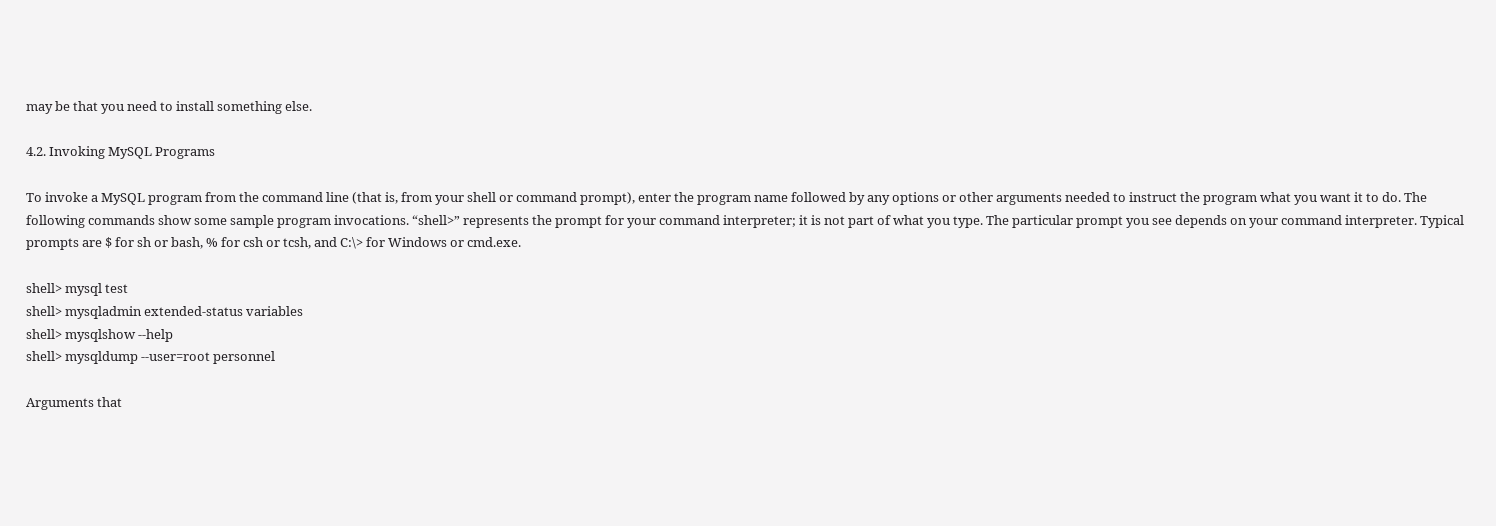may be that you need to install something else.

4.2. Invoking MySQL Programs

To invoke a MySQL program from the command line (that is, from your shell or command prompt), enter the program name followed by any options or other arguments needed to instruct the program what you want it to do. The following commands show some sample program invocations. “shell>” represents the prompt for your command interpreter; it is not part of what you type. The particular prompt you see depends on your command interpreter. Typical prompts are $ for sh or bash, % for csh or tcsh, and C:\> for Windows or cmd.exe.

shell> mysql test
shell> mysqladmin extended-status variables
shell> mysqlshow --help
shell> mysqldump --user=root personnel

Arguments that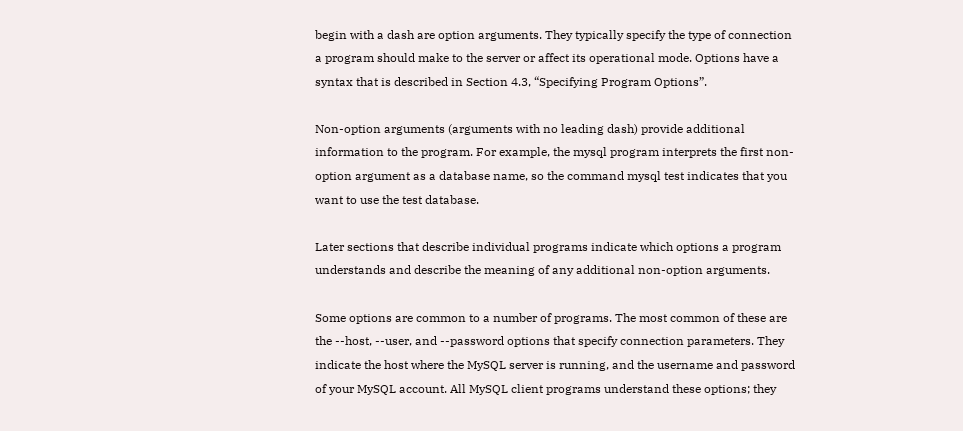begin with a dash are option arguments. They typically specify the type of connection a program should make to the server or affect its operational mode. Options have a syntax that is described in Section 4.3, “Specifying Program Options”.

Non-option arguments (arguments with no leading dash) provide additional information to the program. For example, the mysql program interprets the first non-option argument as a database name, so the command mysql test indicates that you want to use the test database.

Later sections that describe individual programs indicate which options a program understands and describe the meaning of any additional non-option arguments.

Some options are common to a number of programs. The most common of these are the --host, --user, and --password options that specify connection parameters. They indicate the host where the MySQL server is running, and the username and password of your MySQL account. All MySQL client programs understand these options; they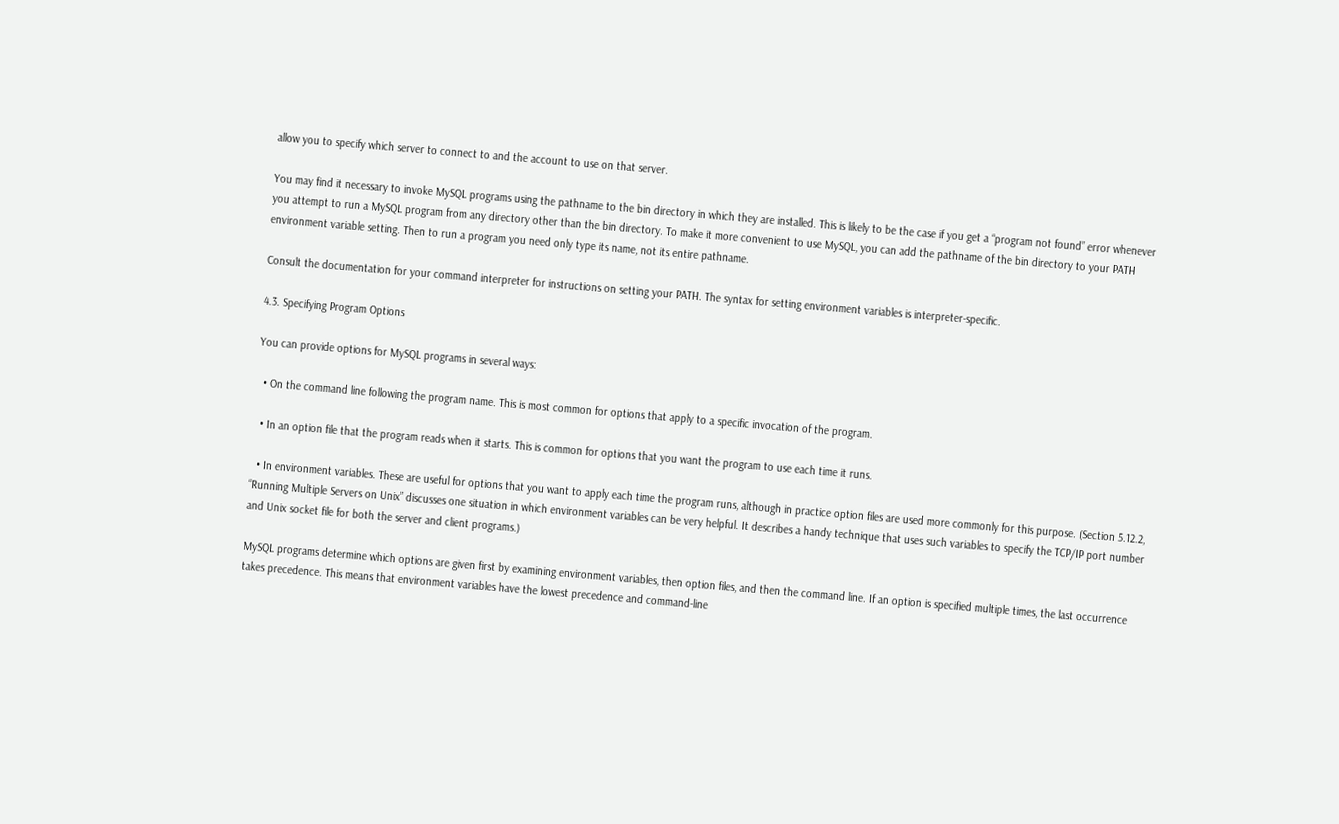allow you to specify which server to connect to and the account to use on that server.

You may find it necessary to invoke MySQL programs using the pathname to the bin directory in which they are installed. This is likely to be the case if you get a “program not found” error whenever you attempt to run a MySQL program from any directory other than the bin directory. To make it more convenient to use MySQL, you can add the pathname of the bin directory to your PATH environment variable setting. Then to run a program you need only type its name, not its entire pathname.

Consult the documentation for your command interpreter for instructions on setting your PATH. The syntax for setting environment variables is interpreter-specific.

4.3. Specifying Program Options

You can provide options for MySQL programs in several ways:

  • On the command line following the program name. This is most common for options that apply to a specific invocation of the program.

  • In an option file that the program reads when it starts. This is common for options that you want the program to use each time it runs.

  • In environment variables. These are useful for options that you want to apply each time the program runs, although in practice option files are used more commonly for this purpose. (Section 5.12.2, “Running Multiple Servers on Unix” discusses one situation in which environment variables can be very helpful. It describes a handy technique that uses such variables to specify the TCP/IP port number and Unix socket file for both the server and client programs.)

MySQL programs determine which options are given first by examining environment variables, then option files, and then the command line. If an option is specified multiple times, the last occurrence takes precedence. This means that environment variables have the lowest precedence and command-line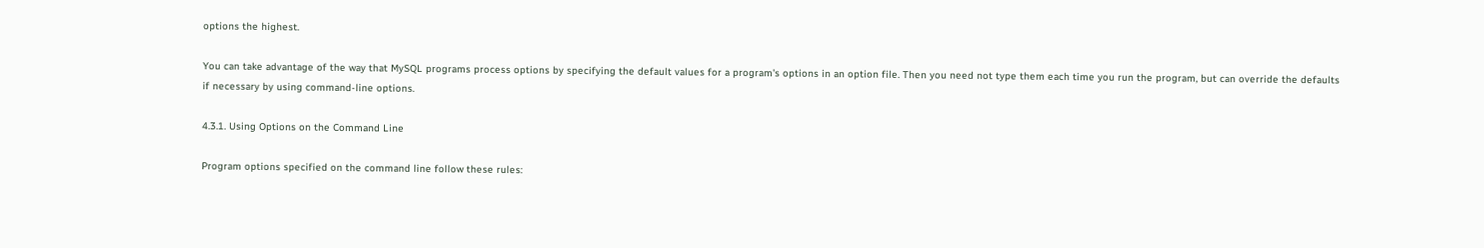options the highest.

You can take advantage of the way that MySQL programs process options by specifying the default values for a program's options in an option file. Then you need not type them each time you run the program, but can override the defaults if necessary by using command-line options.

4.3.1. Using Options on the Command Line

Program options specified on the command line follow these rules: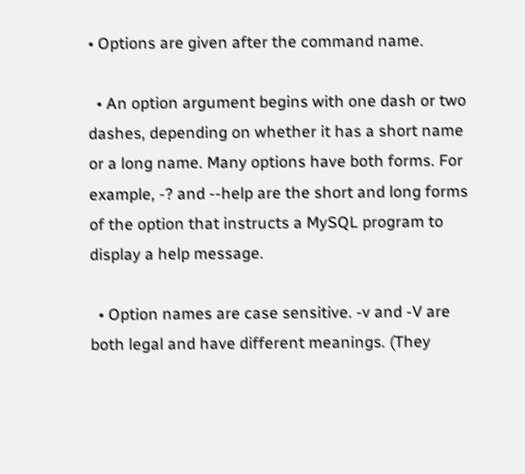• Options are given after the command name.

  • An option argument begins with one dash or two dashes, depending on whether it has a short name or a long name. Many options have both forms. For example, -? and --help are the short and long forms of the option that instructs a MySQL program to display a help message.

  • Option names are case sensitive. -v and -V are both legal and have different meanings. (They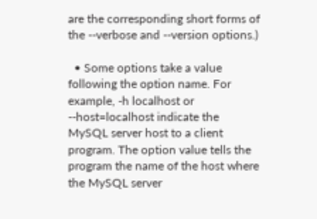are the corresponding short forms of the --verbose and --version options.)

  • Some options take a value following the option name. For example, -h localhost or --host=localhost indicate the MySQL server host to a client program. The option value tells the program the name of the host where the MySQL server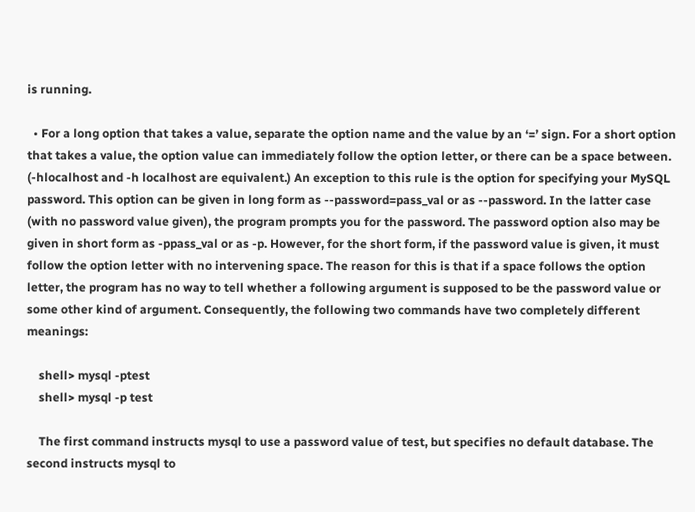is running.

  • For a long option that takes a value, separate the option name and the value by an ‘=’ sign. For a short option that takes a value, the option value can immediately follow the option letter, or there can be a space between. (-hlocalhost and -h localhost are equivalent.) An exception to this rule is the option for specifying your MySQL password. This option can be given in long form as --password=pass_val or as --password. In the latter case (with no password value given), the program prompts you for the password. The password option also may be given in short form as -ppass_val or as -p. However, for the short form, if the password value is given, it must follow the option letter with no intervening space. The reason for this is that if a space follows the option letter, the program has no way to tell whether a following argument is supposed to be the password value or some other kind of argument. Consequently, the following two commands have two completely different meanings:

    shell> mysql -ptest
    shell> mysql -p test

    The first command instructs mysql to use a password value of test, but specifies no default database. The second instructs mysql to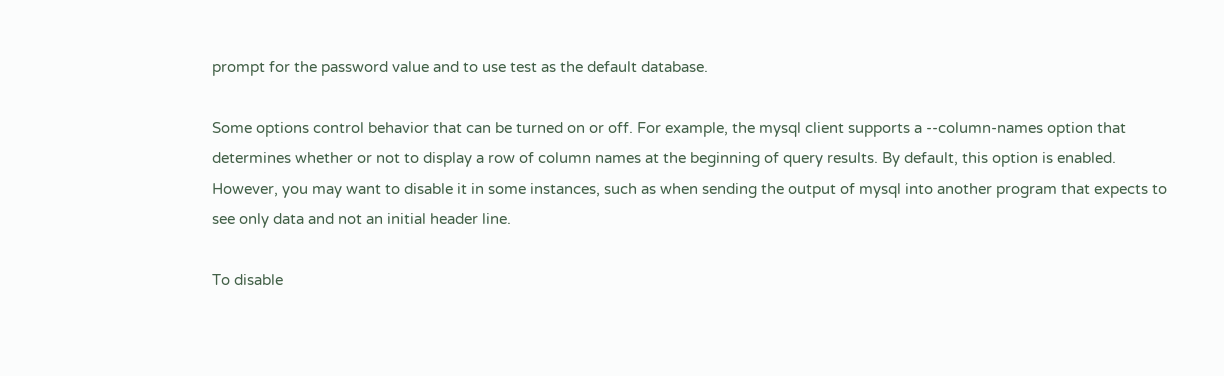prompt for the password value and to use test as the default database.

Some options control behavior that can be turned on or off. For example, the mysql client supports a --column-names option that determines whether or not to display a row of column names at the beginning of query results. By default, this option is enabled. However, you may want to disable it in some instances, such as when sending the output of mysql into another program that expects to see only data and not an initial header line.

To disable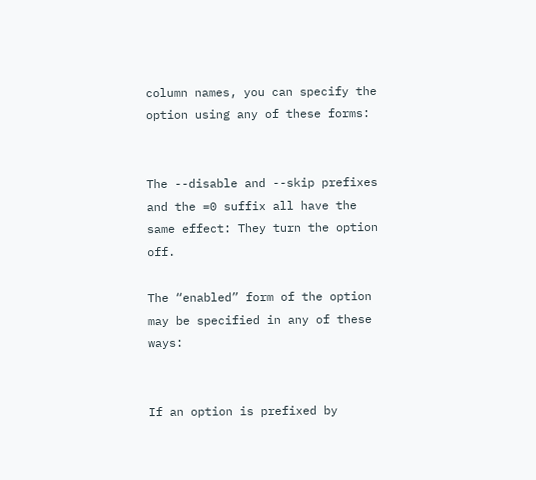column names, you can specify the option using any of these forms:


The --disable and --skip prefixes and the =0 suffix all have the same effect: They turn the option off.

The “enabled” form of the option may be specified in any of these ways:


If an option is prefixed by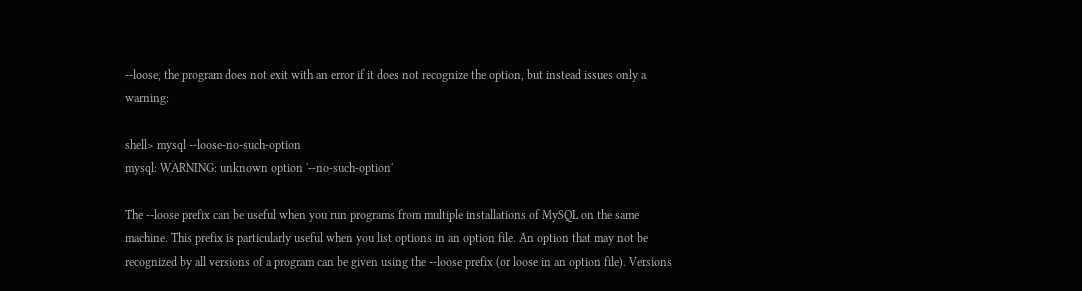--loose, the program does not exit with an error if it does not recognize the option, but instead issues only a warning:

shell> mysql --loose-no-such-option
mysql: WARNING: unknown option '--no-such-option'

The --loose prefix can be useful when you run programs from multiple installations of MySQL on the same machine. This prefix is particularly useful when you list options in an option file. An option that may not be recognized by all versions of a program can be given using the --loose prefix (or loose in an option file). Versions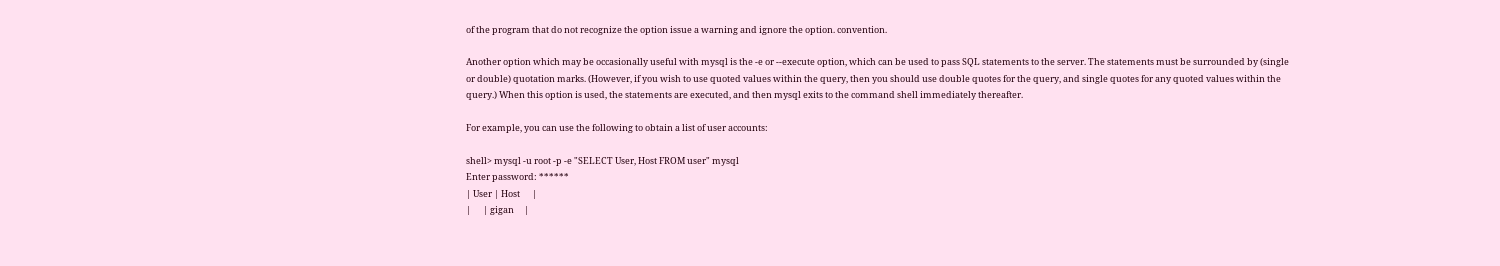of the program that do not recognize the option issue a warning and ignore the option. convention.

Another option which may be occasionally useful with mysql is the -e or --execute option, which can be used to pass SQL statements to the server. The statements must be surrounded by (single or double) quotation marks. (However, if you wish to use quoted values within the query, then you should use double quotes for the query, and single quotes for any quoted values within the query.) When this option is used, the statements are executed, and then mysql exits to the command shell immediately thereafter.

For example, you can use the following to obtain a list of user accounts:

shell> mysql -u root -p -e "SELECT User, Host FROM user" mysql
Enter password: ******
| User | Host      |
|      | gigan     |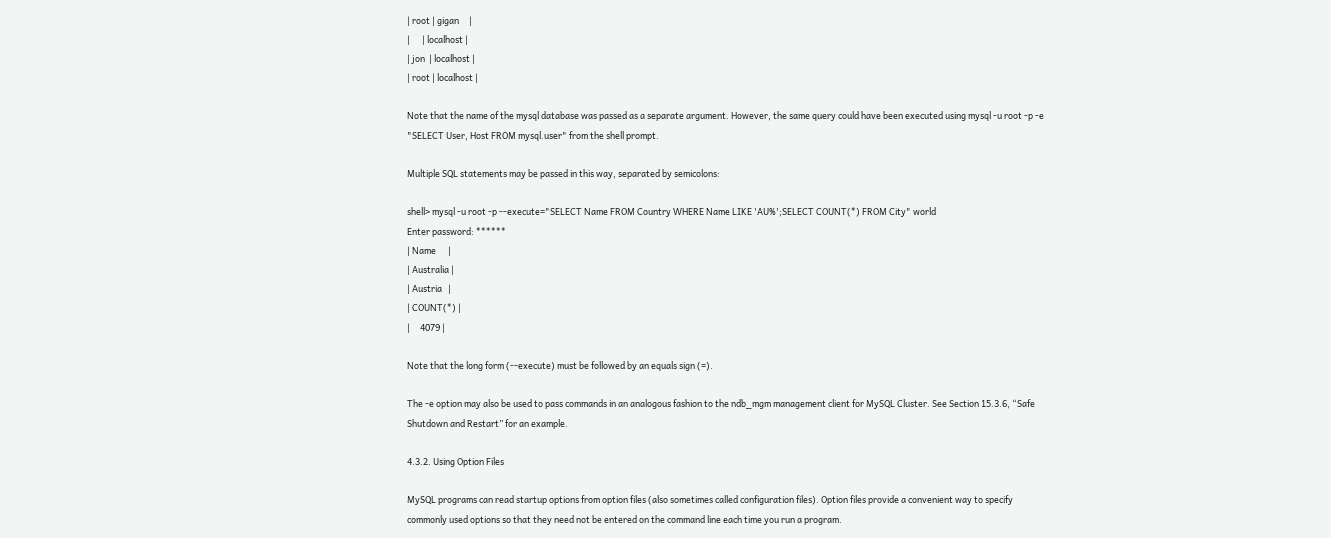| root | gigan     |
|      | localhost |
| jon  | localhost |
| root | localhost |

Note that the name of the mysql database was passed as a separate argument. However, the same query could have been executed using mysql -u root -p -e "SELECT User, Host FROM mysql.user" from the shell prompt.

Multiple SQL statements may be passed in this way, separated by semicolons:

shell> mysql -u root -p --execute="SELECT Name FROM Country WHERE Name LIKE 'AU%';SELECT COUNT(*) FROM City" world
Enter password: ******
| Name      |
| Australia |
| Austria   |
| COUNT(*) |
|     4079 |

Note that the long form (--execute) must be followed by an equals sign (=).

The -e option may also be used to pass commands in an analogous fashion to the ndb_mgm management client for MySQL Cluster. See Section 15.3.6, “Safe Shutdown and Restart” for an example.

4.3.2. Using Option Files

MySQL programs can read startup options from option files (also sometimes called configuration files). Option files provide a convenient way to specify commonly used options so that they need not be entered on the command line each time you run a program.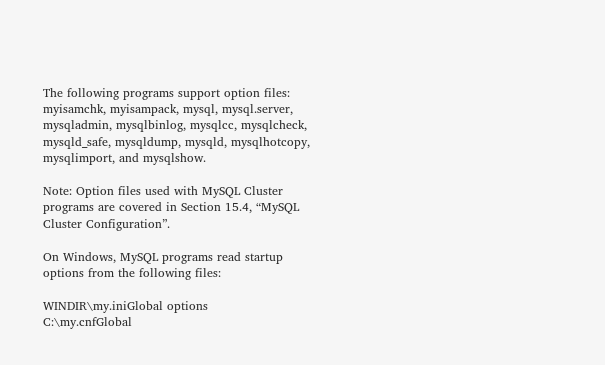The following programs support option files: myisamchk, myisampack, mysql, mysql.server, mysqladmin, mysqlbinlog, mysqlcc, mysqlcheck, mysqld_safe, mysqldump, mysqld, mysqlhotcopy, mysqlimport, and mysqlshow.

Note: Option files used with MySQL Cluster programs are covered in Section 15.4, “MySQL Cluster Configuration”.

On Windows, MySQL programs read startup options from the following files:

WINDIR\my.iniGlobal options
C:\my.cnfGlobal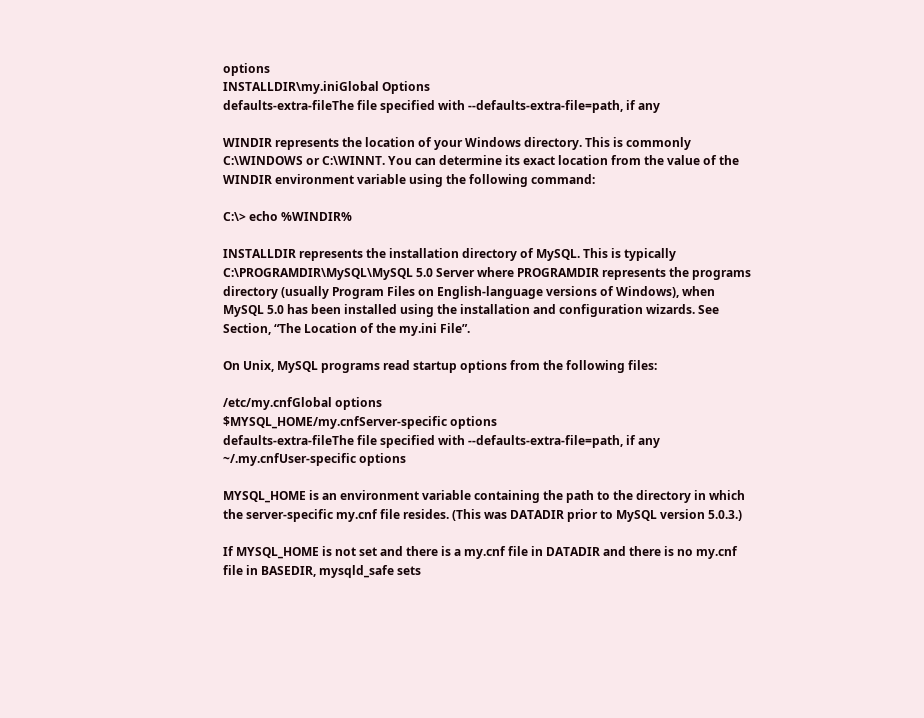options
INSTALLDIR\my.iniGlobal Options
defaults-extra-fileThe file specified with --defaults-extra-file=path, if any

WINDIR represents the location of your Windows directory. This is commonly C:\WINDOWS or C:\WINNT. You can determine its exact location from the value of the WINDIR environment variable using the following command:

C:\> echo %WINDIR%

INSTALLDIR represents the installation directory of MySQL. This is typically C:\PROGRAMDIR\MySQL\MySQL 5.0 Server where PROGRAMDIR represents the programs directory (usually Program Files on English-language versions of Windows), when MySQL 5.0 has been installed using the installation and configuration wizards. See Section, “The Location of the my.ini File”.

On Unix, MySQL programs read startup options from the following files:

/etc/my.cnfGlobal options
$MYSQL_HOME/my.cnfServer-specific options
defaults-extra-fileThe file specified with --defaults-extra-file=path, if any
~/.my.cnfUser-specific options

MYSQL_HOME is an environment variable containing the path to the directory in which the server-specific my.cnf file resides. (This was DATADIR prior to MySQL version 5.0.3.)

If MYSQL_HOME is not set and there is a my.cnf file in DATADIR and there is no my.cnf file in BASEDIR, mysqld_safe sets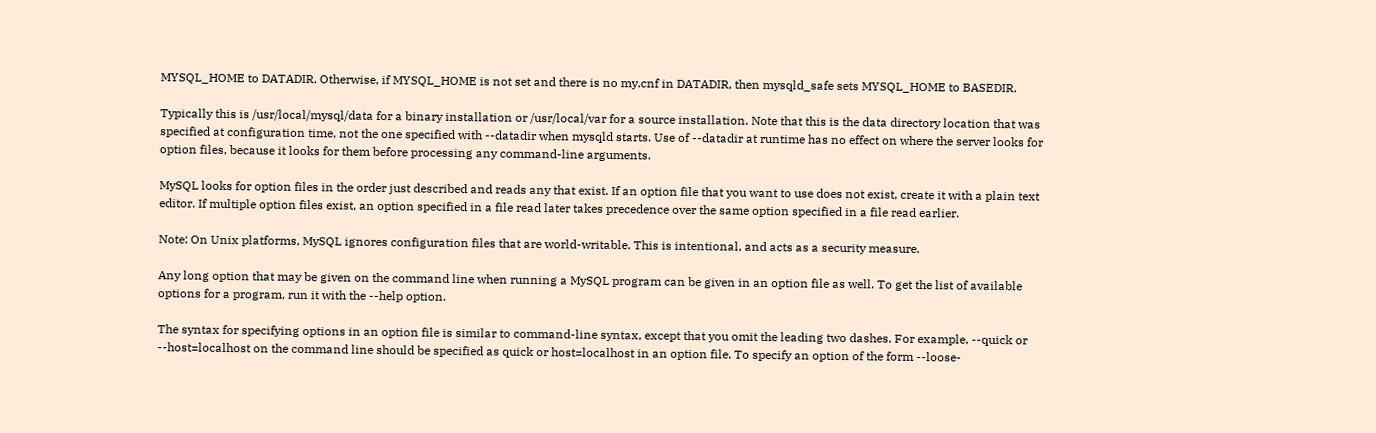MYSQL_HOME to DATADIR. Otherwise, if MYSQL_HOME is not set and there is no my.cnf in DATADIR, then mysqld_safe sets MYSQL_HOME to BASEDIR.

Typically this is /usr/local/mysql/data for a binary installation or /usr/local/var for a source installation. Note that this is the data directory location that was specified at configuration time, not the one specified with --datadir when mysqld starts. Use of --datadir at runtime has no effect on where the server looks for option files, because it looks for them before processing any command-line arguments.

MySQL looks for option files in the order just described and reads any that exist. If an option file that you want to use does not exist, create it with a plain text editor. If multiple option files exist, an option specified in a file read later takes precedence over the same option specified in a file read earlier.

Note: On Unix platforms, MySQL ignores configuration files that are world-writable. This is intentional, and acts as a security measure.

Any long option that may be given on the command line when running a MySQL program can be given in an option file as well. To get the list of available options for a program, run it with the --help option.

The syntax for specifying options in an option file is similar to command-line syntax, except that you omit the leading two dashes. For example, --quick or --host=localhost on the command line should be specified as quick or host=localhost in an option file. To specify an option of the form --loose-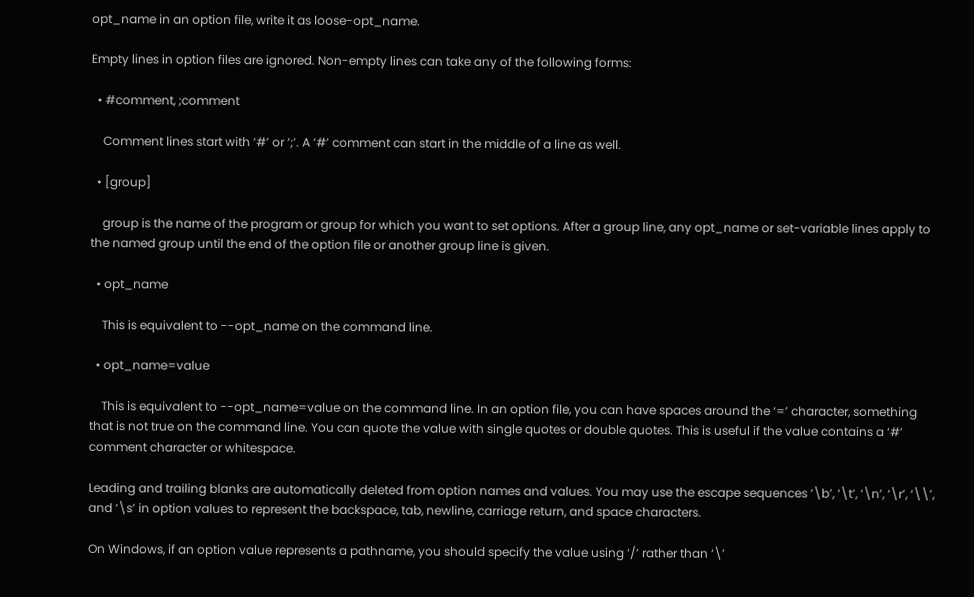opt_name in an option file, write it as loose-opt_name.

Empty lines in option files are ignored. Non-empty lines can take any of the following forms:

  • #comment, ;comment

    Comment lines start with ‘#’ or ‘;’. A ‘#’ comment can start in the middle of a line as well.

  • [group]

    group is the name of the program or group for which you want to set options. After a group line, any opt_name or set-variable lines apply to the named group until the end of the option file or another group line is given.

  • opt_name

    This is equivalent to --opt_name on the command line.

  • opt_name=value

    This is equivalent to --opt_name=value on the command line. In an option file, you can have spaces around the ‘=’ character, something that is not true on the command line. You can quote the value with single quotes or double quotes. This is useful if the value contains a ‘#’ comment character or whitespace.

Leading and trailing blanks are automatically deleted from option names and values. You may use the escape sequences ‘\b’, ‘\t’, ‘\n’, ‘\r’, ‘\\’, and ‘\s’ in option values to represent the backspace, tab, newline, carriage return, and space characters.

On Windows, if an option value represents a pathname, you should specify the value using ‘/’ rather than ‘\’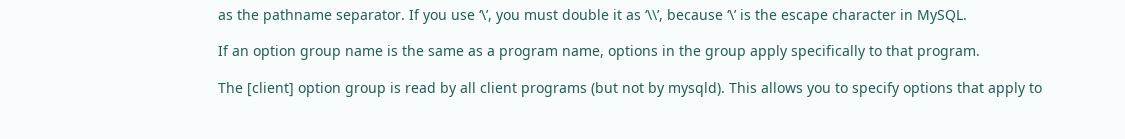as the pathname separator. If you use ‘\’, you must double it as ‘\\’, because ‘\’ is the escape character in MySQL.

If an option group name is the same as a program name, options in the group apply specifically to that program.

The [client] option group is read by all client programs (but not by mysqld). This allows you to specify options that apply to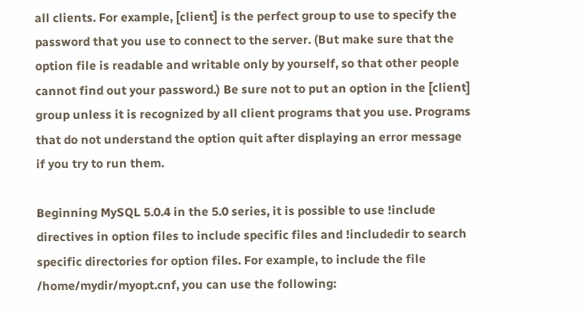all clients. For example, [client] is the perfect group to use to specify the password that you use to connect to the server. (But make sure that the option file is readable and writable only by yourself, so that other people cannot find out your password.) Be sure not to put an option in the [client] group unless it is recognized by all client programs that you use. Programs that do not understand the option quit after displaying an error message if you try to run them.

Beginning MySQL 5.0.4 in the 5.0 series, it is possible to use !include directives in option files to include specific files and !includedir to search specific directories for option files. For example, to include the file /home/mydir/myopt.cnf, you can use the following: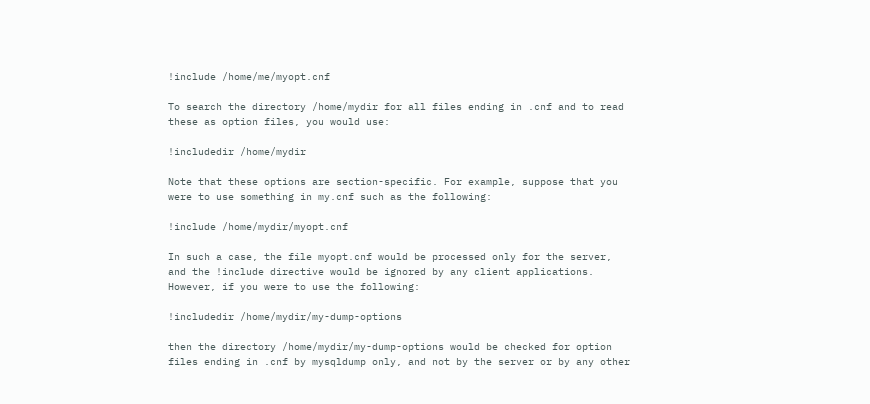!include /home/me/myopt.cnf

To search the directory /home/mydir for all files ending in .cnf and to read these as option files, you would use:

!includedir /home/mydir

Note that these options are section-specific. For example, suppose that you were to use something in my.cnf such as the following:

!include /home/mydir/myopt.cnf

In such a case, the file myopt.cnf would be processed only for the server, and the !include directive would be ignored by any client applications. However, if you were to use the following:

!includedir /home/mydir/my-dump-options

then the directory /home/mydir/my-dump-options would be checked for option files ending in .cnf by mysqldump only, and not by the server or by any other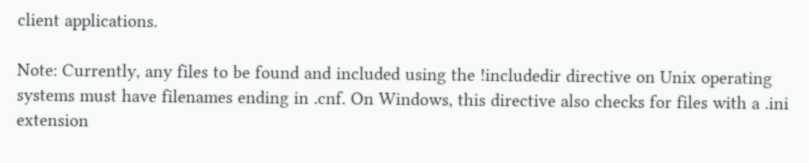client applications.

Note: Currently, any files to be found and included using the !includedir directive on Unix operating systems must have filenames ending in .cnf. On Windows, this directive also checks for files with a .ini extension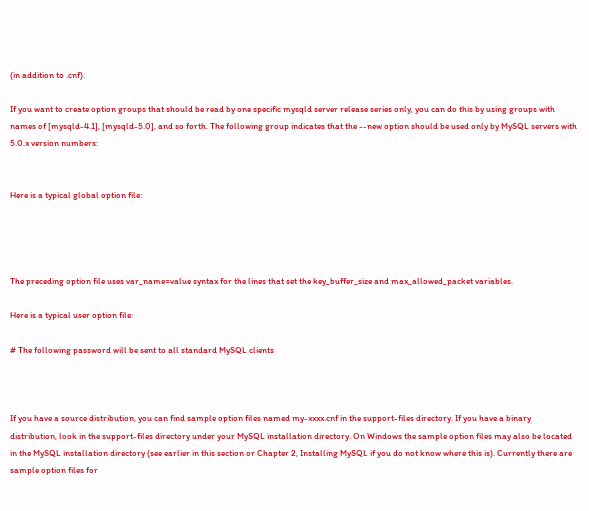(in addition to .cnf).

If you want to create option groups that should be read by one specific mysqld server release series only, you can do this by using groups with names of [mysqld-4.1], [mysqld-5.0], and so forth. The following group indicates that the --new option should be used only by MySQL servers with 5.0.x version numbers:


Here is a typical global option file:




The preceding option file uses var_name=value syntax for the lines that set the key_buffer_size and max_allowed_packet variables.

Here is a typical user option file:

# The following password will be sent to all standard MySQL clients



If you have a source distribution, you can find sample option files named my-xxxx.cnf in the support-files directory. If you have a binary distribution, look in the support-files directory under your MySQL installation directory. On Windows the sample option files may also be located in the MySQL installation directory (see earlier in this section or Chapter 2, Installing MySQL if you do not know where this is). Currently there are sample option files for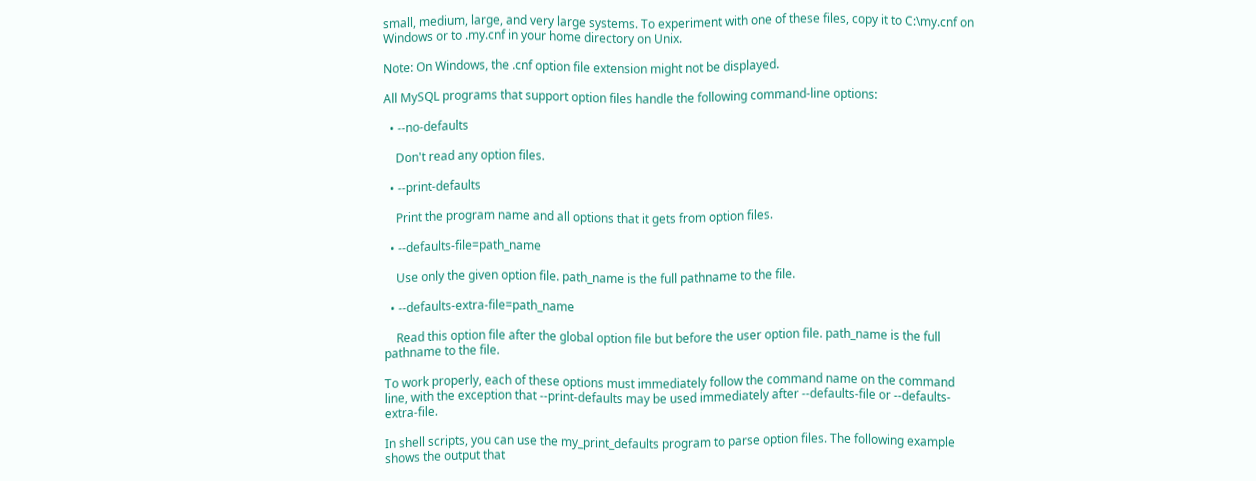small, medium, large, and very large systems. To experiment with one of these files, copy it to C:\my.cnf on Windows or to .my.cnf in your home directory on Unix.

Note: On Windows, the .cnf option file extension might not be displayed.

All MySQL programs that support option files handle the following command-line options:

  • --no-defaults

    Don't read any option files.

  • --print-defaults

    Print the program name and all options that it gets from option files.

  • --defaults-file=path_name

    Use only the given option file. path_name is the full pathname to the file.

  • --defaults-extra-file=path_name

    Read this option file after the global option file but before the user option file. path_name is the full pathname to the file.

To work properly, each of these options must immediately follow the command name on the command line, with the exception that --print-defaults may be used immediately after --defaults-file or --defaults-extra-file.

In shell scripts, you can use the my_print_defaults program to parse option files. The following example shows the output that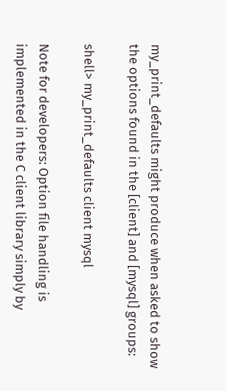my_print_defaults might produce when asked to show the options found in the [client] and [mysql] groups:

shell> my_print_defaults client mysql

Note for developers: Option file handling is implemented in the C client library simply by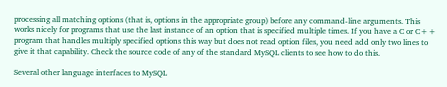processing all matching options (that is, options in the appropriate group) before any command-line arguments. This works nicely for programs that use the last instance of an option that is specified multiple times. If you have a C or C++ program that handles multiply specified options this way but does not read option files, you need add only two lines to give it that capability. Check the source code of any of the standard MySQL clients to see how to do this.

Several other language interfaces to MySQL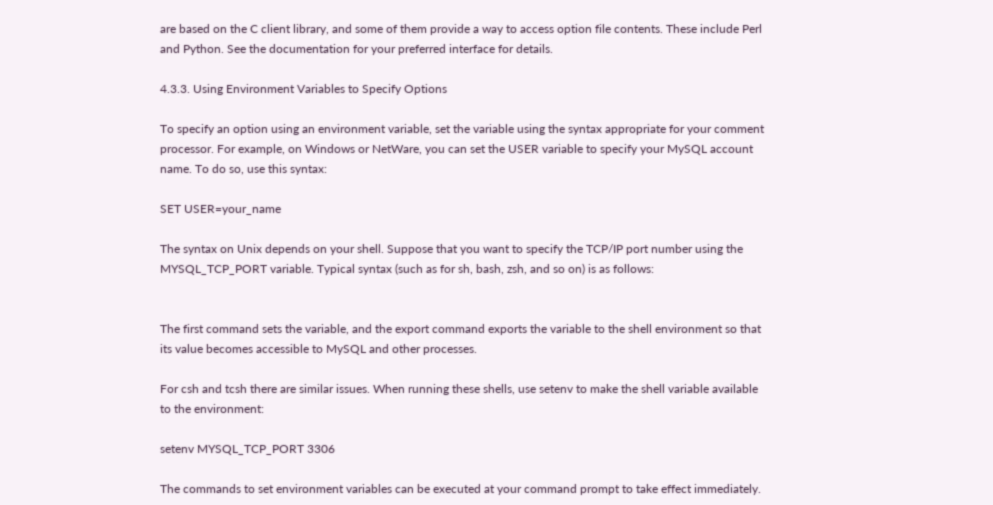are based on the C client library, and some of them provide a way to access option file contents. These include Perl and Python. See the documentation for your preferred interface for details.

4.3.3. Using Environment Variables to Specify Options

To specify an option using an environment variable, set the variable using the syntax appropriate for your comment processor. For example, on Windows or NetWare, you can set the USER variable to specify your MySQL account name. To do so, use this syntax:

SET USER=your_name

The syntax on Unix depends on your shell. Suppose that you want to specify the TCP/IP port number using the MYSQL_TCP_PORT variable. Typical syntax (such as for sh, bash, zsh, and so on) is as follows:


The first command sets the variable, and the export command exports the variable to the shell environment so that its value becomes accessible to MySQL and other processes.

For csh and tcsh there are similar issues. When running these shells, use setenv to make the shell variable available to the environment:

setenv MYSQL_TCP_PORT 3306

The commands to set environment variables can be executed at your command prompt to take effect immediately.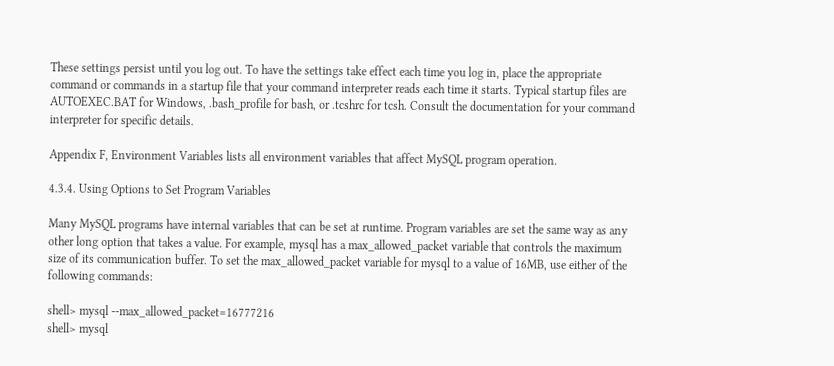These settings persist until you log out. To have the settings take effect each time you log in, place the appropriate command or commands in a startup file that your command interpreter reads each time it starts. Typical startup files are AUTOEXEC.BAT for Windows, .bash_profile for bash, or .tcshrc for tcsh. Consult the documentation for your command interpreter for specific details.

Appendix F, Environment Variables lists all environment variables that affect MySQL program operation.

4.3.4. Using Options to Set Program Variables

Many MySQL programs have internal variables that can be set at runtime. Program variables are set the same way as any other long option that takes a value. For example, mysql has a max_allowed_packet variable that controls the maximum size of its communication buffer. To set the max_allowed_packet variable for mysql to a value of 16MB, use either of the following commands:

shell> mysql --max_allowed_packet=16777216
shell> mysql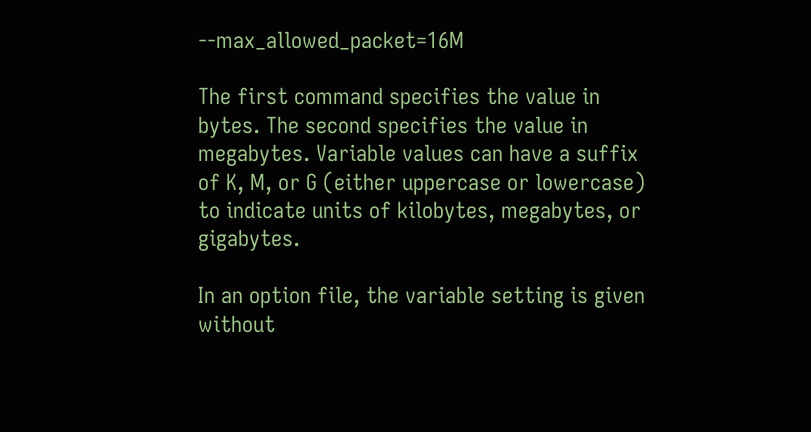--max_allowed_packet=16M

The first command specifies the value in bytes. The second specifies the value in megabytes. Variable values can have a suffix of K, M, or G (either uppercase or lowercase) to indicate units of kilobytes, megabytes, or gigabytes.

In an option file, the variable setting is given without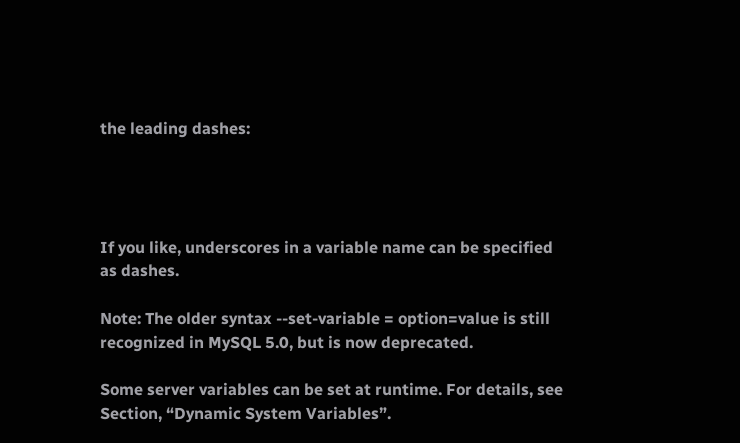the leading dashes:




If you like, underscores in a variable name can be specified as dashes.

Note: The older syntax --set-variable = option=value is still recognized in MySQL 5.0, but is now deprecated.

Some server variables can be set at runtime. For details, see Section, “Dynamic System Variables”.